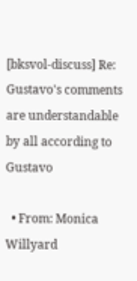[bksvol-discuss] Re: Gustavo's comments are understandable by all according to Gustavo

  • From: Monica Willyard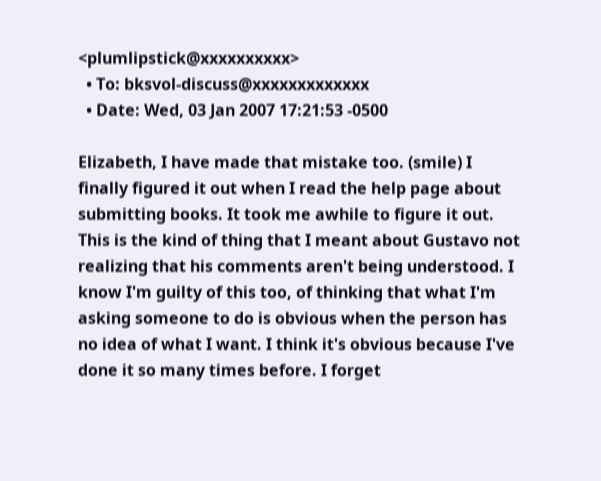<plumlipstick@xxxxxxxxxx>
  • To: bksvol-discuss@xxxxxxxxxxxxx
  • Date: Wed, 03 Jan 2007 17:21:53 -0500

Elizabeth, I have made that mistake too. (smile) I finally figured it out when I read the help page about submitting books. It took me awhile to figure it out. This is the kind of thing that I meant about Gustavo not realizing that his comments aren't being understood. I know I'm guilty of this too, of thinking that what I'm asking someone to do is obvious when the person has no idea of what I want. I think it's obvious because I've done it so many times before. I forget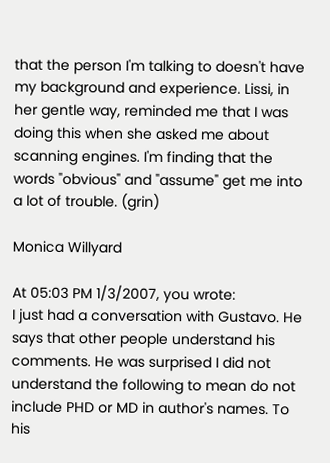that the person I'm talking to doesn't have my background and experience. Lissi, in her gentle way, reminded me that I was doing this when she asked me about scanning engines. I'm finding that the words "obvious" and "assume" get me into a lot of trouble. (grin)

Monica Willyard

At 05:03 PM 1/3/2007, you wrote:
I just had a conversation with Gustavo. He says that other people understand his comments. He was surprised I did not understand the following to mean do not include PHD or MD in author's names. To his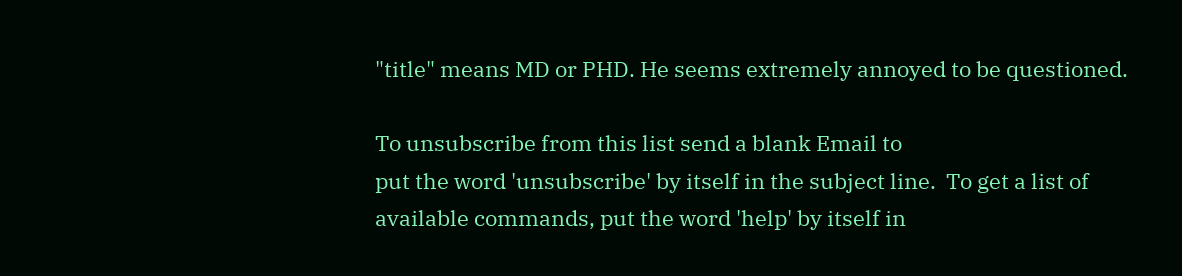"title" means MD or PHD. He seems extremely annoyed to be questioned.

To unsubscribe from this list send a blank Email to
put the word 'unsubscribe' by itself in the subject line.  To get a list of
available commands, put the word 'help' by itself in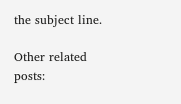the subject line.

Other related posts: